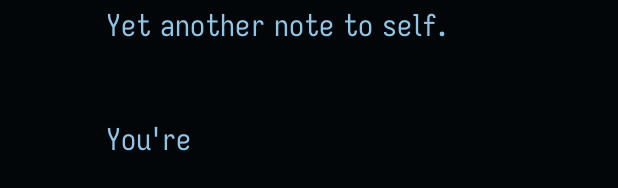Yet another note to self.

You're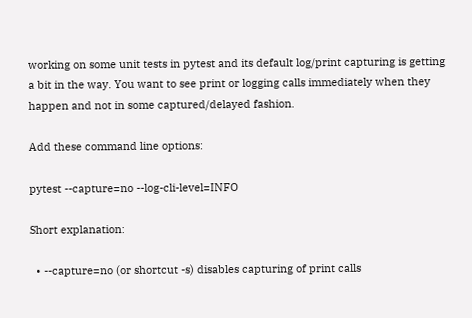working on some unit tests in pytest and its default log/print capturing is getting a bit in the way. You want to see print or logging calls immediately when they happen and not in some captured/delayed fashion.

Add these command line options:

pytest --capture=no --log-cli-level=INFO

Short explanation:

  • --capture=no (or shortcut -s) disables capturing of print calls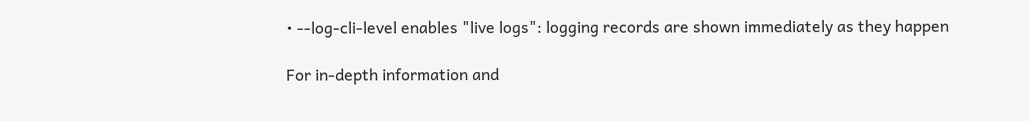• --log-cli-level enables "live logs": logging records are shown immediately as they happen

For in-depth information and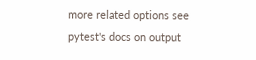more related options see pytest's docs on output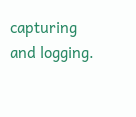capturing and logging.